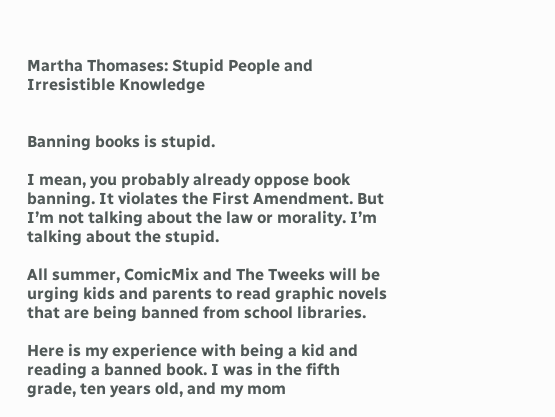Martha Thomases: Stupid People and Irresistible Knowledge


Banning books is stupid.

I mean, you probably already oppose book banning. It violates the First Amendment. But I’m not talking about the law or morality. I’m talking about the stupid.

All summer, ComicMix and The Tweeks will be urging kids and parents to read graphic novels that are being banned from school libraries.

Here is my experience with being a kid and reading a banned book. I was in the fifth grade, ten years old, and my mom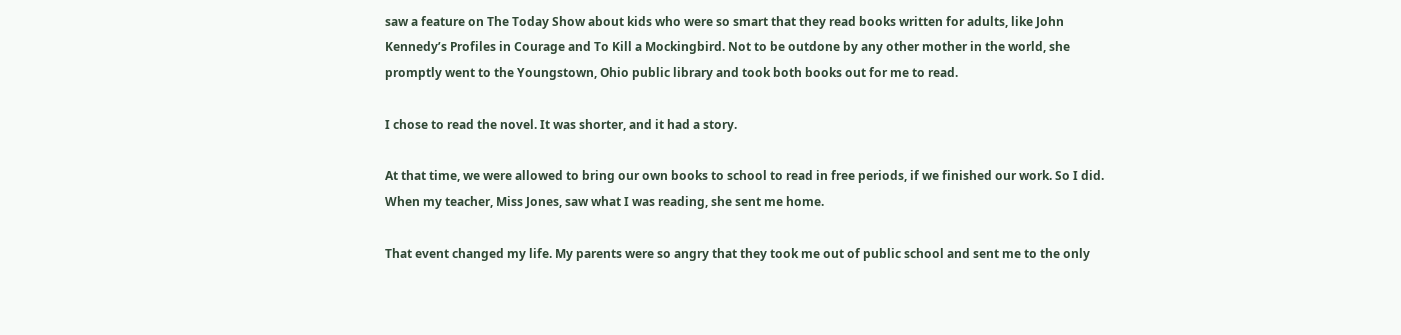saw a feature on The Today Show about kids who were so smart that they read books written for adults, like John Kennedy’s Profiles in Courage and To Kill a Mockingbird. Not to be outdone by any other mother in the world, she promptly went to the Youngstown, Ohio public library and took both books out for me to read.

I chose to read the novel. It was shorter, and it had a story.

At that time, we were allowed to bring our own books to school to read in free periods, if we finished our work. So I did. When my teacher, Miss Jones, saw what I was reading, she sent me home.

That event changed my life. My parents were so angry that they took me out of public school and sent me to the only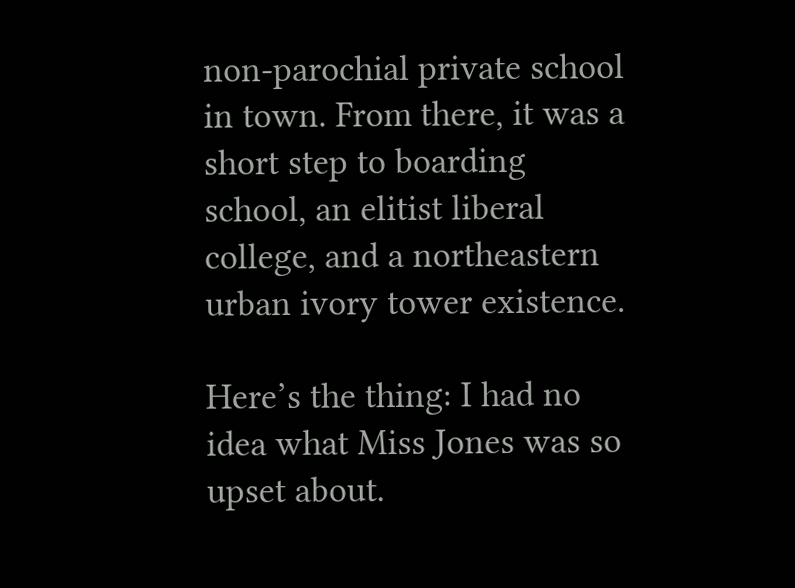non-parochial private school in town. From there, it was a short step to boarding school, an elitist liberal college, and a northeastern urban ivory tower existence.

Here’s the thing: I had no idea what Miss Jones was so upset about.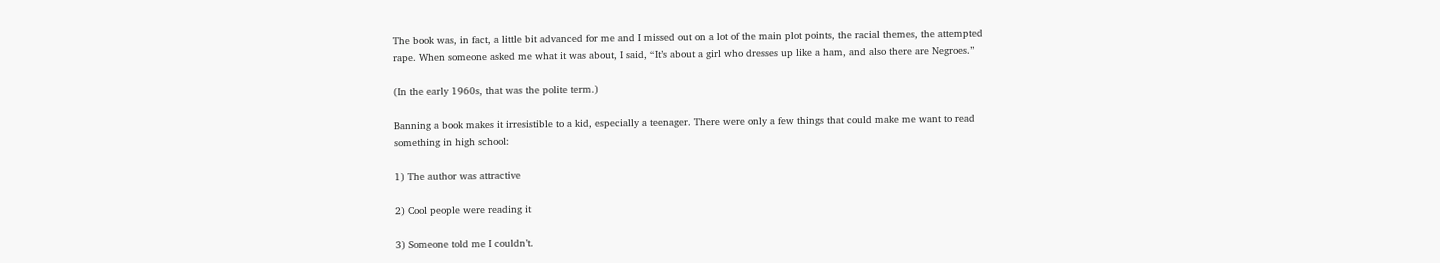The book was, in fact, a little bit advanced for me and I missed out on a lot of the main plot points, the racial themes, the attempted rape. When someone asked me what it was about, I said, “It’s about a girl who dresses up like a ham, and also there are Negroes.”

(In the early 1960s, that was the polite term.)

Banning a book makes it irresistible to a kid, especially a teenager. There were only a few things that could make me want to read something in high school:

1) The author was attractive

2) Cool people were reading it

3) Someone told me I couldn’t.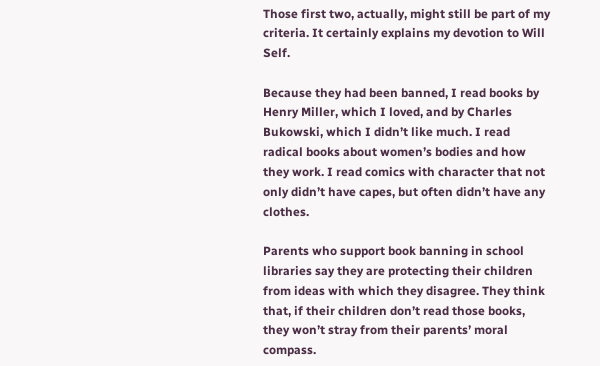Those first two, actually, might still be part of my criteria. It certainly explains my devotion to Will Self.

Because they had been banned, I read books by Henry Miller, which I loved, and by Charles Bukowski, which I didn’t like much. I read radical books about women’s bodies and how they work. I read comics with character that not only didn’t have capes, but often didn’t have any clothes.

Parents who support book banning in school libraries say they are protecting their children from ideas with which they disagree. They think that, if their children don’t read those books, they won’t stray from their parents’ moral compass.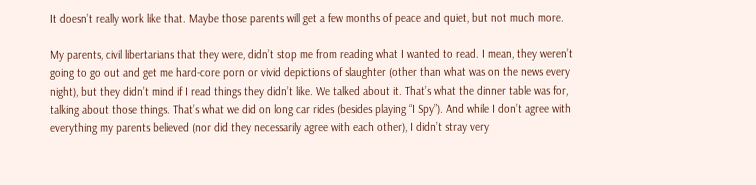It doesn’t really work like that. Maybe those parents will get a few months of peace and quiet, but not much more.

My parents, civil libertarians that they were, didn’t stop me from reading what I wanted to read. I mean, they weren’t going to go out and get me hard-core porn or vivid depictions of slaughter (other than what was on the news every night), but they didn’t mind if I read things they didn’t like. We talked about it. That’s what the dinner table was for, talking about those things. That’s what we did on long car rides (besides playing “I Spy”). And while I don’t agree with everything my parents believed (nor did they necessarily agree with each other), I didn’t stray very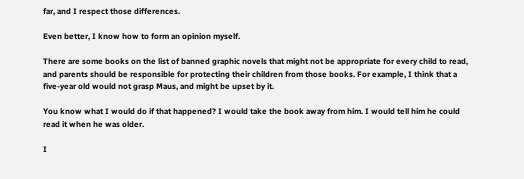far, and I respect those differences.

Even better, I know how to form an opinion myself.

There are some books on the list of banned graphic novels that might not be appropriate for every child to read, and parents should be responsible for protecting their children from those books. For example, I think that a five-year old would not grasp Maus, and might be upset by it.

You know what I would do if that happened? I would take the book away from him. I would tell him he could read it when he was older.

I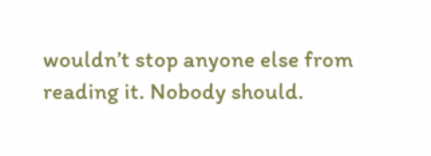wouldn’t stop anyone else from reading it. Nobody should.